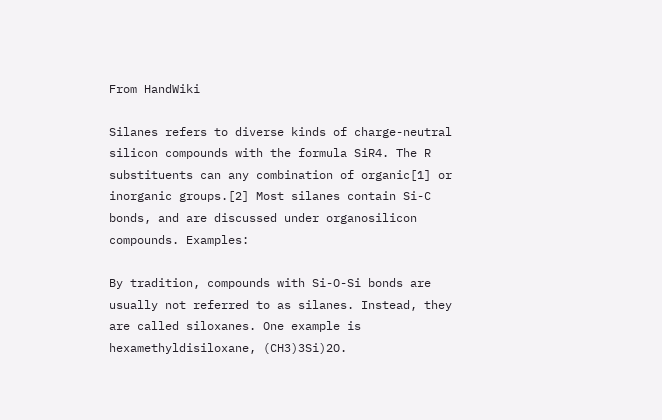From HandWiki

Silanes refers to diverse kinds of charge-neutral silicon compounds with the formula SiR4. The R substituents can any combination of organic[1] or inorganic groups.[2] Most silanes contain Si-C bonds, and are discussed under organosilicon compounds. Examples:

By tradition, compounds with Si-O-Si bonds are usually not referred to as silanes. Instead, they are called siloxanes. One example is hexamethyldisiloxane, (CH3)3Si)2O.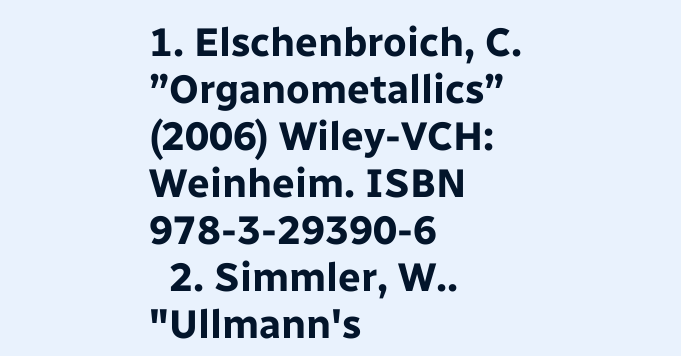1. Elschenbroich, C. ”Organometallics” (2006) Wiley-VCH: Weinheim. ISBN 978-3-29390-6
  2. Simmler, W.. "Ullmann's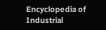Encyclopedia of Industrial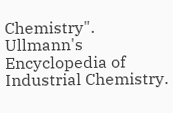Chemistry". Ullmann's Encyclopedia of Industrial Chemistry.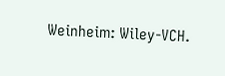Weinheim: Wiley-VCH.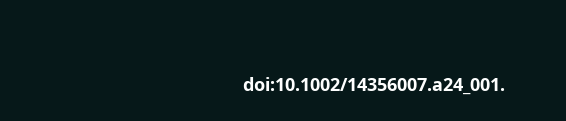doi:10.1002/14356007.a24_001.